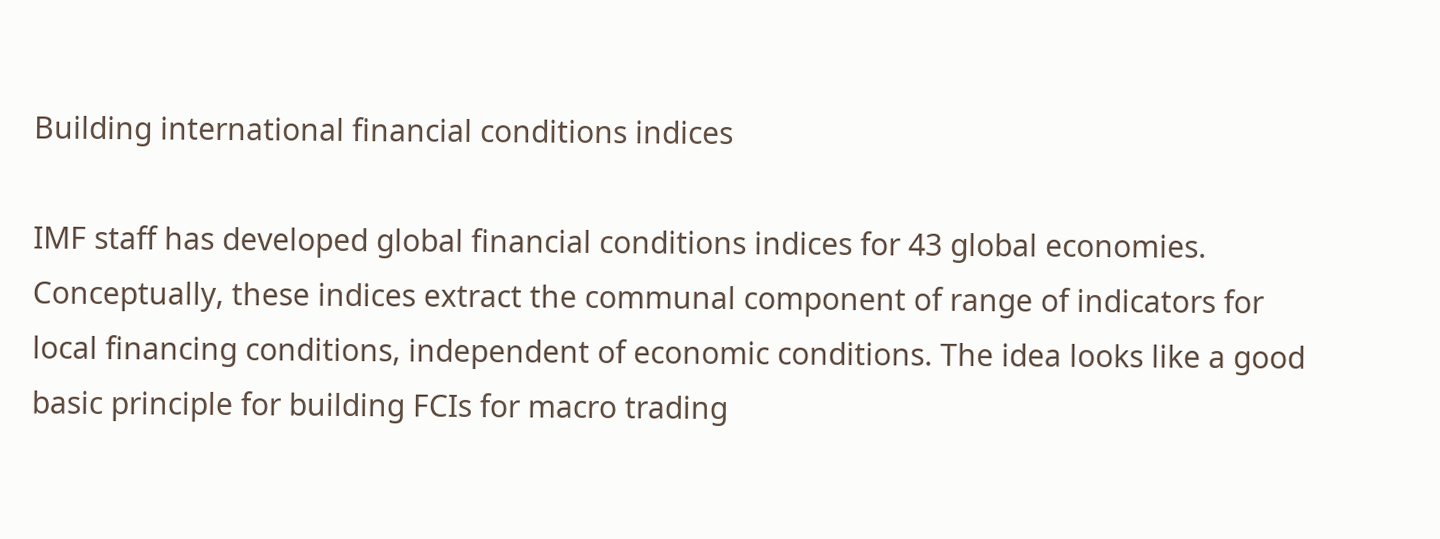Building international financial conditions indices

IMF staff has developed global financial conditions indices for 43 global economies. Conceptually, these indices extract the communal component of range of indicators for local financing conditions, independent of economic conditions. The idea looks like a good basic principle for building FCIs for macro trading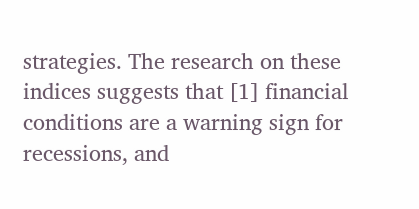strategies. The research on these indices suggests that [1] financial conditions are a warning sign for recessions, and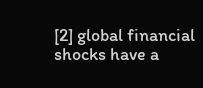[2] global financial shocks have a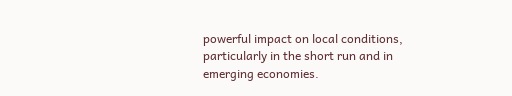powerful impact on local conditions, particularly in the short run and in emerging economies.